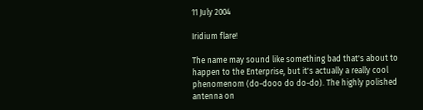11 July 2004

Iridium flare!

The name may sound like something bad that's about to happen to the Enterprise, but it's actually a really cool phenomenom (do-dooo do do-do). The highly polished antenna on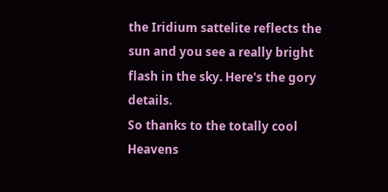the Iridium sattelite reflects the sun and you see a really bright flash in the sky. Here's the gory details.
So thanks to the totally cool Heavens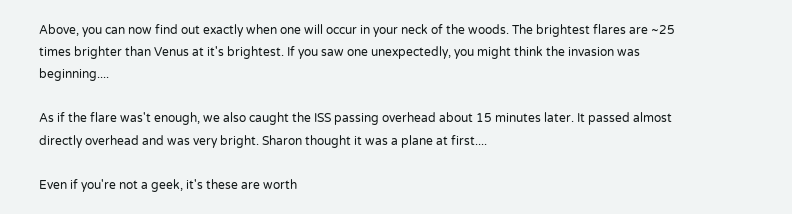Above, you can now find out exactly when one will occur in your neck of the woods. The brightest flares are ~25 times brighter than Venus at it's brightest. If you saw one unexpectedly, you might think the invasion was beginning....

As if the flare was't enough, we also caught the ISS passing overhead about 15 minutes later. It passed almost directly overhead and was very bright. Sharon thought it was a plane at first....

Even if you're not a geek, it's these are worth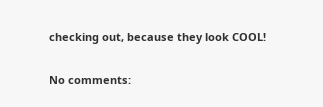checking out, because they look COOL!

No comments: